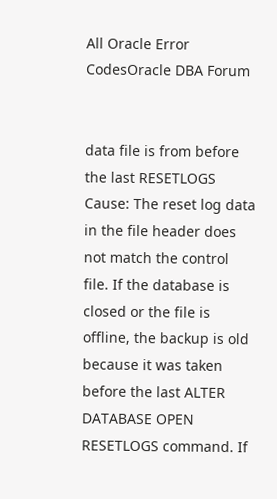All Oracle Error CodesOracle DBA Forum


data file is from before the last RESETLOGS
Cause: The reset log data in the file header does not match the control file. If the database is closed or the file is offline, the backup is old because it was taken before the last ALTER DATABASE OPEN RESETLOGS command. If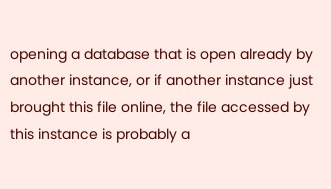opening a database that is open already by another instance, or if another instance just brought this file online, the file accessed by this instance is probably a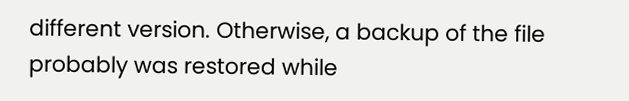different version. Otherwise, a backup of the file probably was restored while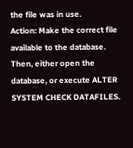the file was in use.
Action: Make the correct file available to the database. Then, either open the database, or execute ALTER SYSTEM CHECK DATAFILES.